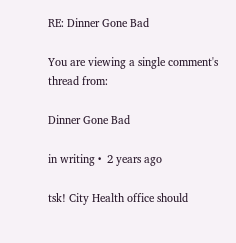RE: Dinner Gone Bad

You are viewing a single comment's thread from:

Dinner Gone Bad

in writing •  2 years ago

tsk! City Health office should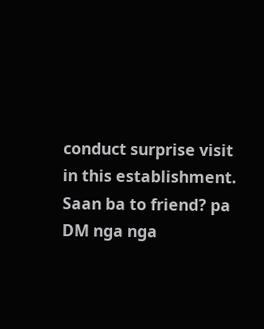conduct surprise visit in this establishment. Saan ba to friend? pa DM nga nga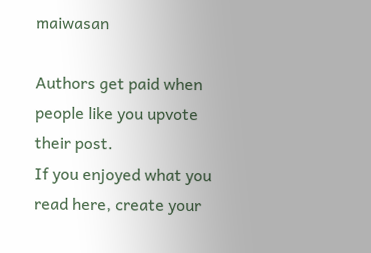maiwasan

Authors get paid when people like you upvote their post.
If you enjoyed what you read here, create your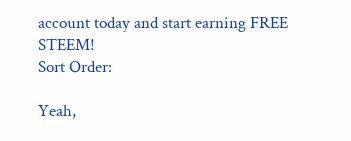account today and start earning FREE STEEM!
Sort Order:

Yeah,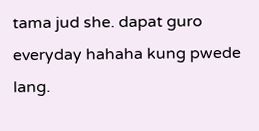tama jud she. dapat guro everyday hahaha kung pwede lang.